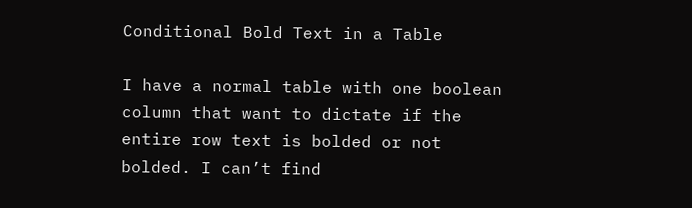Conditional Bold Text in a Table

I have a normal table with one boolean column that want to dictate if the entire row text is bolded or not bolded. I can’t find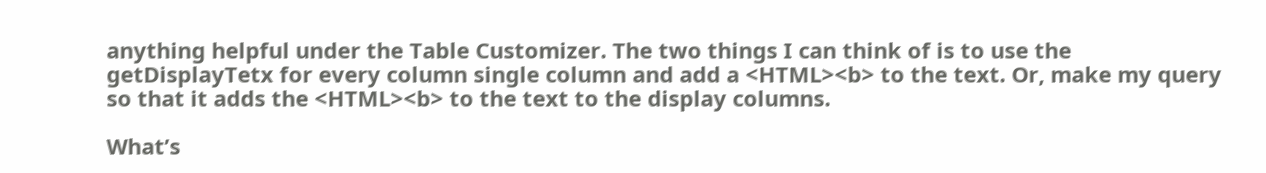anything helpful under the Table Customizer. The two things I can think of is to use the getDisplayTetx for every column single column and add a <HTML><b> to the text. Or, make my query so that it adds the <HTML><b> to the text to the display columns.

What’s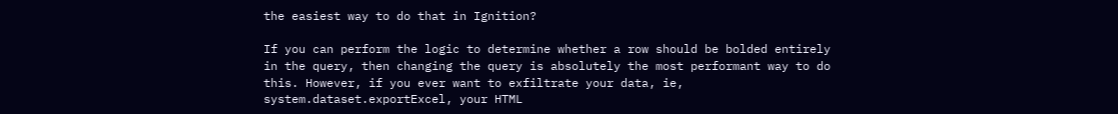the easiest way to do that in Ignition?

If you can perform the logic to determine whether a row should be bolded entirely in the query, then changing the query is absolutely the most performant way to do this. However, if you ever want to exfiltrate your data, ie, system.dataset.exportExcel, your HTML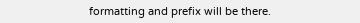formatting and prefix will be there.